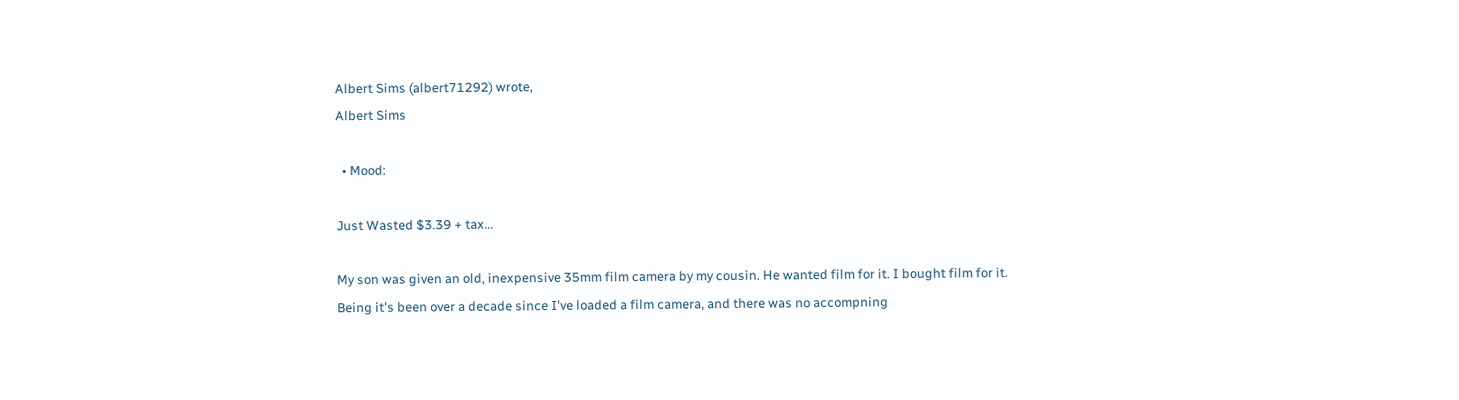Albert Sims (albert71292) wrote,
Albert Sims

  • Mood:

Just Wasted $3.39 + tax...

My son was given an old, inexpensive 35mm film camera by my cousin. He wanted film for it. I bought film for it. Being it's been over a decade since I've loaded a film camera, and there was no accompning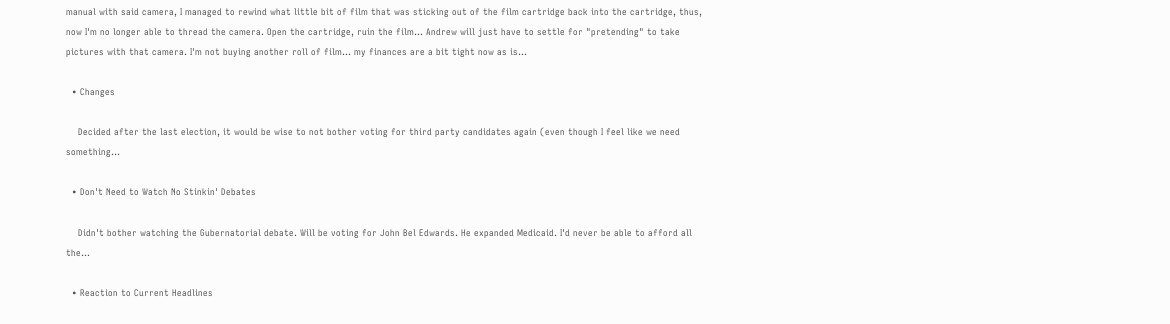manual with said camera, I managed to rewind what little bit of film that was sticking out of the film cartridge back into the cartridge, thus, now I'm no longer able to thread the camera. Open the cartridge, ruin the film... Andrew will just have to settle for "pretending" to take pictures with that camera. I'm not buying another roll of film... my finances are a bit tight now as is...

  • Changes

    Decided after the last election, it would be wise to not bother voting for third party candidates again (even though I feel like we need something…

  • Don't Need to Watch No Stinkin' Debates

    Didn't bother watching the Gubernatorial debate. Will be voting for John Bel Edwards. He expanded Medicaid. I'd never be able to afford all the…

  • Reaction to Current Headlines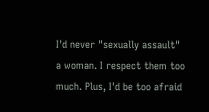I'd never "sexually assault" a woman. I respect them too much. Plus, I'd be too afraid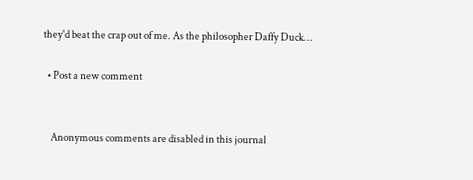they'd beat the crap out of me. As the philosopher Daffy Duck…

  • Post a new comment


    Anonymous comments are disabled in this journal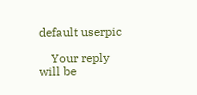default userpic

    Your reply will be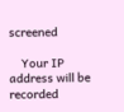screened

    Your IP address will be recorded